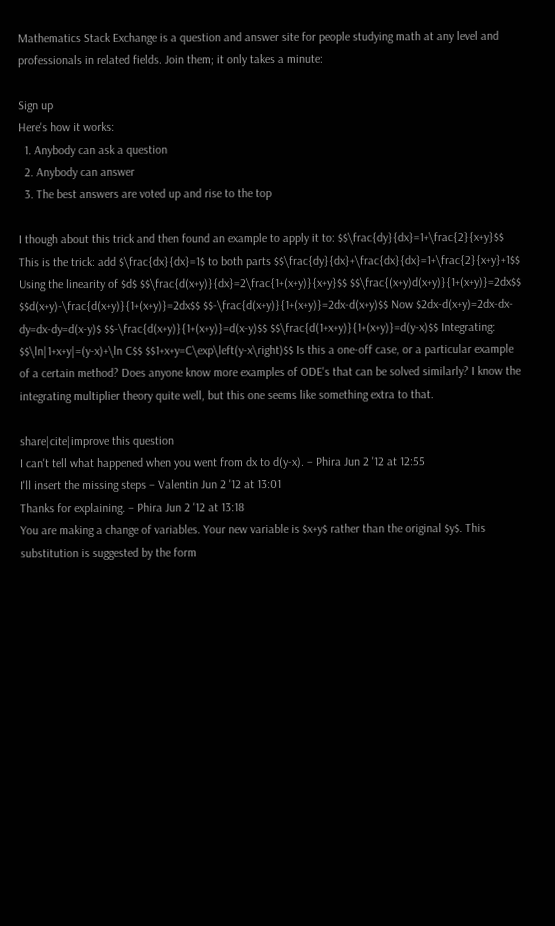Mathematics Stack Exchange is a question and answer site for people studying math at any level and professionals in related fields. Join them; it only takes a minute:

Sign up
Here's how it works:
  1. Anybody can ask a question
  2. Anybody can answer
  3. The best answers are voted up and rise to the top

I though about this trick and then found an example to apply it to: $$\frac{dy}{dx}=1+\frac{2}{x+y}$$ This is the trick: add $\frac{dx}{dx}=1$ to both parts $$\frac{dy}{dx}+\frac{dx}{dx}=1+\frac{2}{x+y}+1$$ Using the linearity of $d$ $$\frac{d(x+y)}{dx}=2\frac{1+(x+y)}{x+y}$$ $$\frac{(x+y)d(x+y)}{1+(x+y)}=2dx$$ $$d(x+y)-\frac{d(x+y)}{1+(x+y)}=2dx$$ $$-\frac{d(x+y)}{1+(x+y)}=2dx-d(x+y)$$ Now $2dx-d(x+y)=2dx-dx-dy=dx-dy=d(x-y)$ $$-\frac{d(x+y)}{1+(x+y)}=d(x-y)$$ $$\frac{d(1+x+y)}{1+(x+y)}=d(y-x)$$ Integrating: $$\ln|1+x+y|=(y-x)+\ln C$$ $$1+x+y=C\exp\left(y-x\right)$$ Is this a one-off case, or a particular example of a certain method? Does anyone know more examples of ODE's that can be solved similarly? I know the integrating multiplier theory quite well, but this one seems like something extra to that.

share|cite|improve this question
I can't tell what happened when you went from dx to d(y-x). – Phira Jun 2 '12 at 12:55
I'll insert the missing steps – Valentin Jun 2 '12 at 13:01
Thanks for explaining. – Phira Jun 2 '12 at 13:18
You are making a change of variables. Your new variable is $x+y$ rather than the original $y$. This substitution is suggested by the form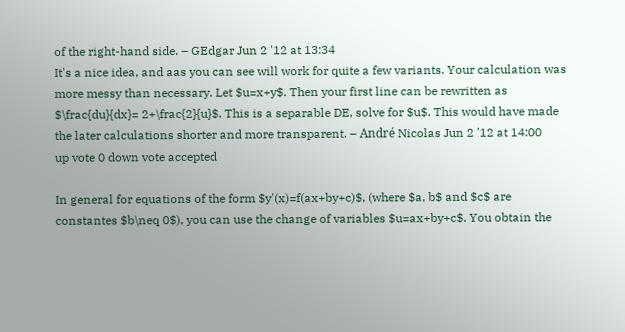of the right-hand side. – GEdgar Jun 2 '12 at 13:34
It's a nice idea, and aas you can see will work for quite a few variants. Your calculation was more messy than necessary. Let $u=x+y$. Then your first line can be rewritten as $\frac{du}{dx}= 2+\frac{2}{u}$. This is a separable DE, solve for $u$. This would have made the later calculations shorter and more transparent. – André Nicolas Jun 2 '12 at 14:00
up vote 0 down vote accepted

In general for equations of the form $y'(x)=f(ax+by+c)$, (where $a, b$ and $c$ are constantes $b\neq 0$), you can use the change of variables $u=ax+by+c$. You obtain the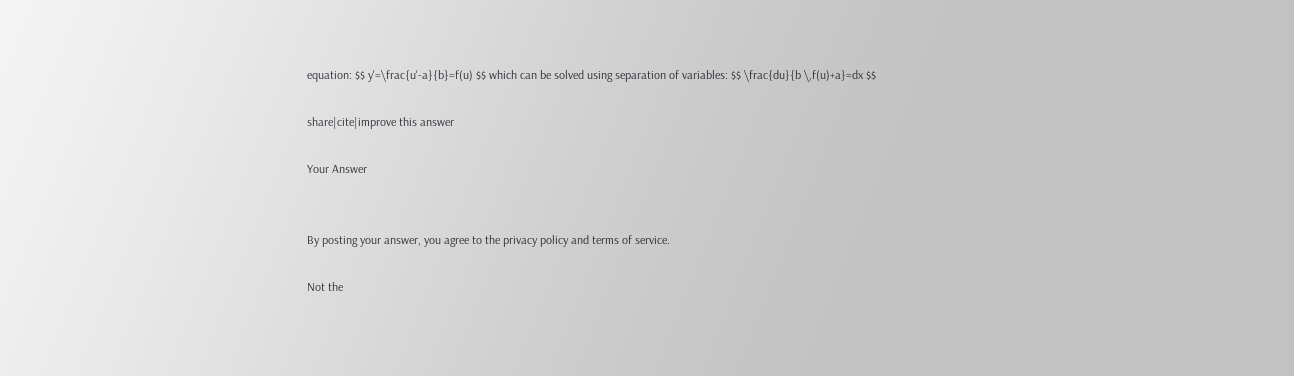equation: $$ y'=\frac{u'-a}{b}=f(u) $$ which can be solved using separation of variables: $$ \frac{du}{b \,f(u)+a}=dx $$

share|cite|improve this answer

Your Answer


By posting your answer, you agree to the privacy policy and terms of service.

Not the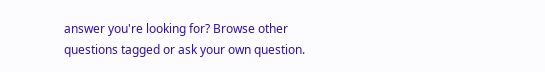answer you're looking for? Browse other questions tagged or ask your own question.